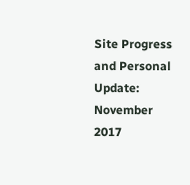Site Progress and Personal Update: November 2017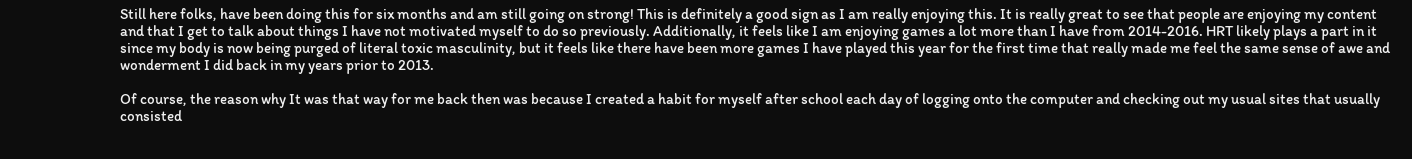Still here folks, have been doing this for six months and am still going on strong! This is definitely a good sign as I am really enjoying this. It is really great to see that people are enjoying my content and that I get to talk about things I have not motivated myself to do so previously. Additionally, it feels like I am enjoying games a lot more than I have from 2014-2016. HRT likely plays a part in it since my body is now being purged of literal toxic masculinity, but it feels like there have been more games I have played this year for the first time that really made me feel the same sense of awe and wonderment I did back in my years prior to 2013.

Of course, the reason why It was that way for me back then was because I created a habit for myself after school each day of logging onto the computer and checking out my usual sites that usually consisted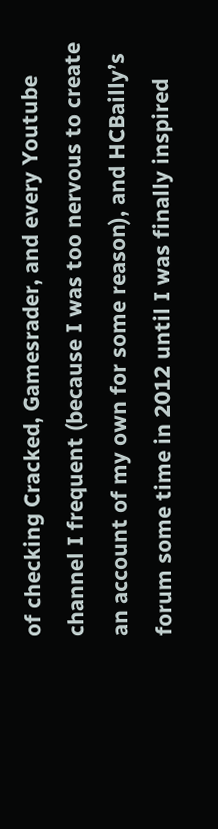of checking Cracked, Gamesrader, and every Youtube channel I frequent (because I was too nervous to create an account of my own for some reason), and HCBailly’s forum some time in 2012 until I was finally inspired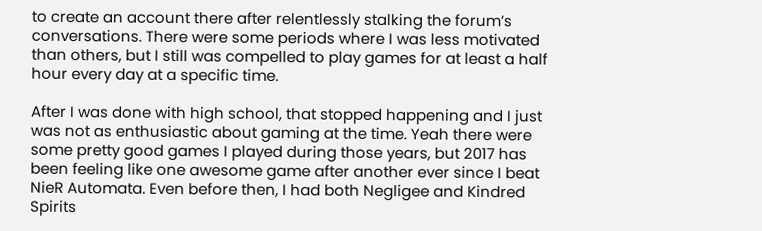to create an account there after relentlessly stalking the forum’s conversations. There were some periods where I was less motivated than others, but I still was compelled to play games for at least a half hour every day at a specific time.

After I was done with high school, that stopped happening and I just was not as enthusiastic about gaming at the time. Yeah there were some pretty good games I played during those years, but 2017 has been feeling like one awesome game after another ever since I beat NieR Automata. Even before then, I had both Negligee and Kindred Spirits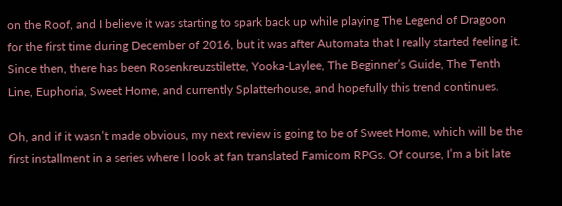on the Roof, and I believe it was starting to spark back up while playing The Legend of Dragoon for the first time during December of 2016, but it was after Automata that I really started feeling it. Since then, there has been Rosenkreuzstilette, Yooka-Laylee, The Beginner’s Guide, The Tenth Line, Euphoria, Sweet Home, and currently Splatterhouse, and hopefully this trend continues.

Oh, and if it wasn’t made obvious, my next review is going to be of Sweet Home, which will be the first installment in a series where I look at fan translated Famicom RPGs. Of course, I’m a bit late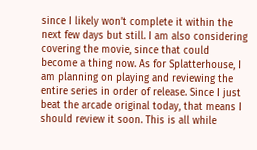since I likely won’t complete it within the next few days but still. I am also considering covering the movie, since that could become a thing now. As for Splatterhouse, I am planning on playing and reviewing the entire series in order of release. Since I just beat the arcade original today, that means I should review it soon. This is all while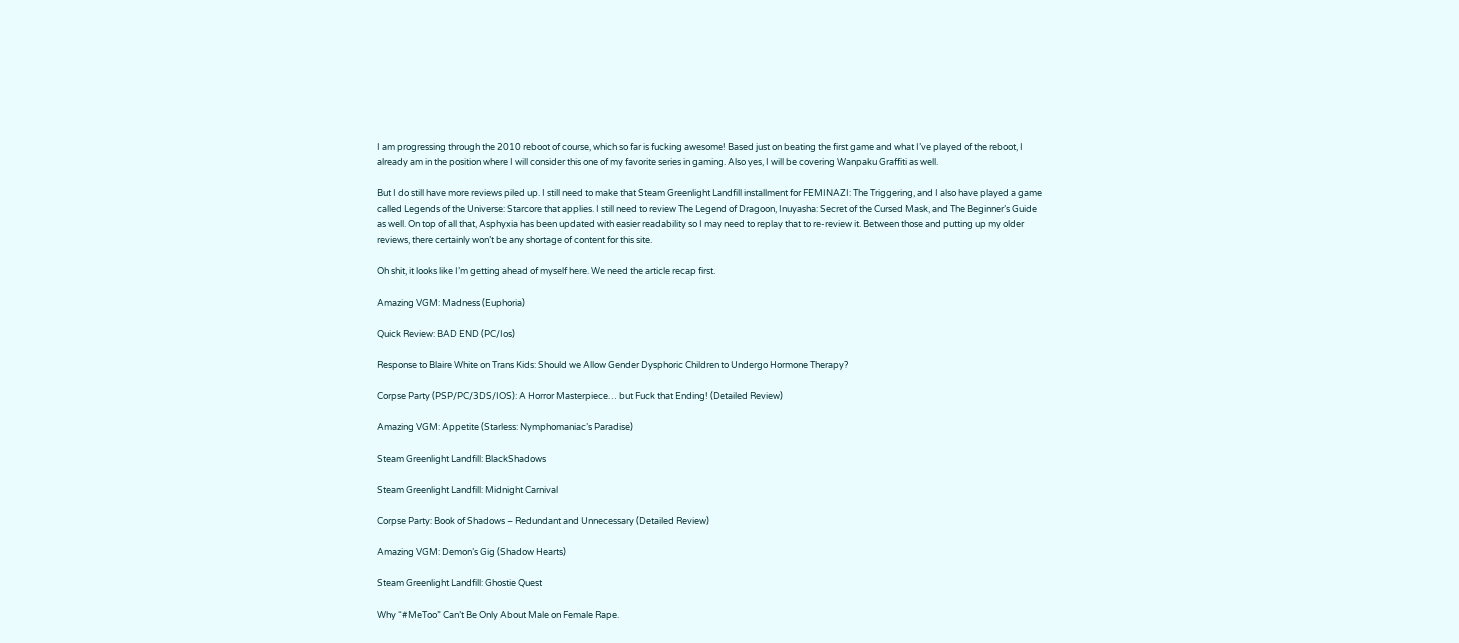I am progressing through the 2010 reboot of course, which so far is fucking awesome! Based just on beating the first game and what I’ve played of the reboot, I already am in the position where I will consider this one of my favorite series in gaming. Also yes, I will be covering Wanpaku Graffiti as well.

But I do still have more reviews piled up. I still need to make that Steam Greenlight Landfill installment for FEMINAZI: The Triggering, and I also have played a game called Legends of the Universe: Starcore that applies. I still need to review The Legend of Dragoon, Inuyasha: Secret of the Cursed Mask, and The Beginner’s Guide as well. On top of all that, Asphyxia has been updated with easier readability so I may need to replay that to re-review it. Between those and putting up my older reviews, there certainly won’t be any shortage of content for this site.

Oh shit, it looks like I’m getting ahead of myself here. We need the article recap first.

Amazing VGM: Madness (Euphoria)

Quick Review: BAD END (PC/Ios)

Response to Blaire White on Trans Kids: Should we Allow Gender Dysphoric Children to Undergo Hormone Therapy?

Corpse Party (PSP/PC/3DS/IOS): A Horror Masterpiece… but Fuck that Ending! (Detailed Review)

Amazing VGM: Appetite (Starless: Nymphomaniac’s Paradise)

Steam Greenlight Landfill: BlackShadows

Steam Greenlight Landfill: Midnight Carnival

Corpse Party: Book of Shadows – Redundant and Unnecessary (Detailed Review)

Amazing VGM: Demon’s Gig (Shadow Hearts)

Steam Greenlight Landfill: Ghostie Quest

Why “#MeToo” Can’t Be Only About Male on Female Rape.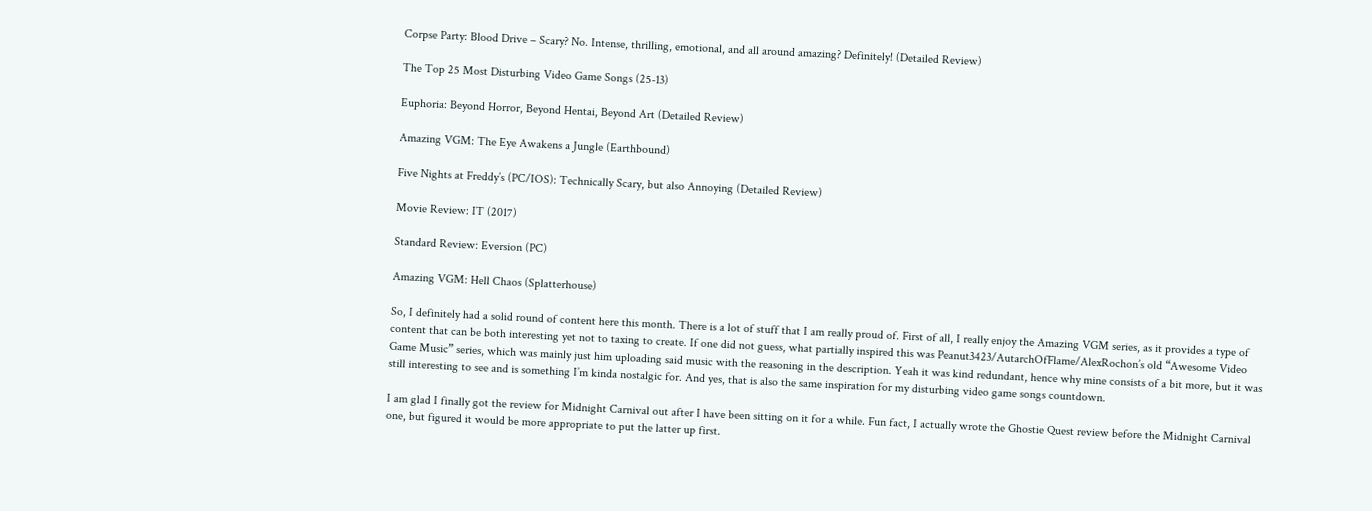Corpse Party: Blood Drive – Scary? No. Intense, thrilling, emotional, and all around amazing? Definitely! (Detailed Review)

The Top 25 Most Disturbing Video Game Songs (25-13)

Euphoria: Beyond Horror, Beyond Hentai, Beyond Art (Detailed Review)

Amazing VGM: The Eye Awakens a Jungle (Earthbound)

Five Nights at Freddy’s (PC/IOS): Technically Scary, but also Annoying (Detailed Review)

Movie Review: IT (2017)

Standard Review: Eversion (PC)

Amazing VGM: Hell Chaos (Splatterhouse)

So, I definitely had a solid round of content here this month. There is a lot of stuff that I am really proud of. First of all, I really enjoy the Amazing VGM series, as it provides a type of content that can be both interesting yet not to taxing to create. If one did not guess, what partially inspired this was Peanut3423/AutarchOfFlame/AlexRochon’s old “Awesome Video Game Music” series, which was mainly just him uploading said music with the reasoning in the description. Yeah it was kind redundant, hence why mine consists of a bit more, but it was still interesting to see and is something I’m kinda nostalgic for. And yes, that is also the same inspiration for my disturbing video game songs countdown.

I am glad I finally got the review for Midnight Carnival out after I have been sitting on it for a while. Fun fact, I actually wrote the Ghostie Quest review before the Midnight Carnival one, but figured it would be more appropriate to put the latter up first.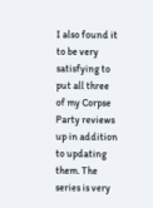I also found it to be very satisfying to put all three of my Corpse Party reviews up in addition to updating them. The series is very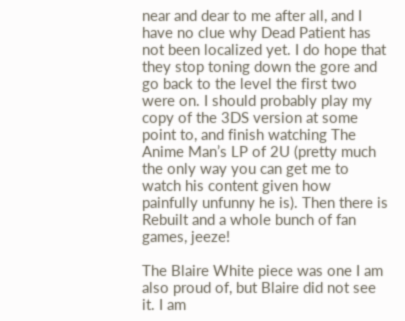near and dear to me after all, and I have no clue why Dead Patient has not been localized yet. I do hope that they stop toning down the gore and go back to the level the first two were on. I should probably play my copy of the 3DS version at some point to, and finish watching The Anime Man’s LP of 2U (pretty much the only way you can get me to watch his content given how painfully unfunny he is). Then there is Rebuilt and a whole bunch of fan games, jeeze!

The Blaire White piece was one I am also proud of, but Blaire did not see it. I am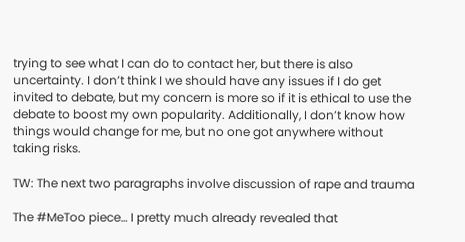trying to see what I can do to contact her, but there is also uncertainty. I don’t think I we should have any issues if I do get invited to debate, but my concern is more so if it is ethical to use the debate to boost my own popularity. Additionally, I don’t know how things would change for me, but no one got anywhere without taking risks.

TW: The next two paragraphs involve discussion of rape and trauma

The #MeToo piece… I pretty much already revealed that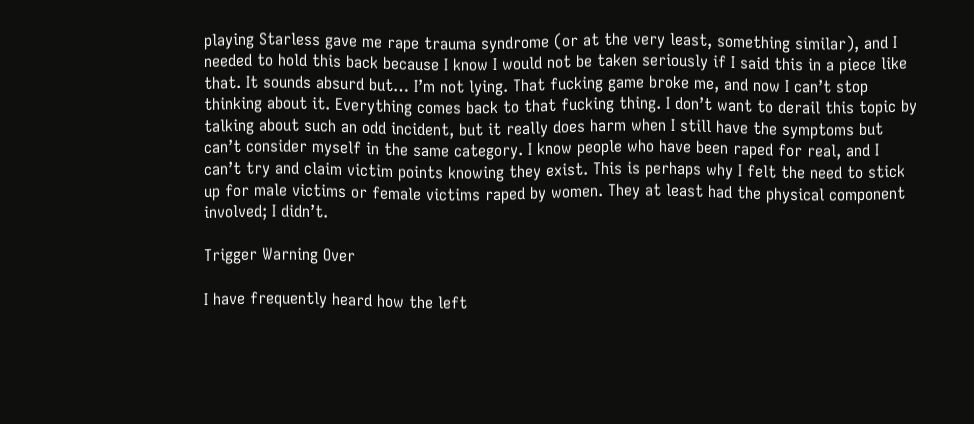playing Starless gave me rape trauma syndrome (or at the very least, something similar), and I needed to hold this back because I know I would not be taken seriously if I said this in a piece like that. It sounds absurd but… I’m not lying. That fucking game broke me, and now I can’t stop thinking about it. Everything comes back to that fucking thing. I don’t want to derail this topic by talking about such an odd incident, but it really does harm when I still have the symptoms but can’t consider myself in the same category. I know people who have been raped for real, and I can’t try and claim victim points knowing they exist. This is perhaps why I felt the need to stick up for male victims or female victims raped by women. They at least had the physical component involved; I didn’t.

Trigger Warning Over

I have frequently heard how the left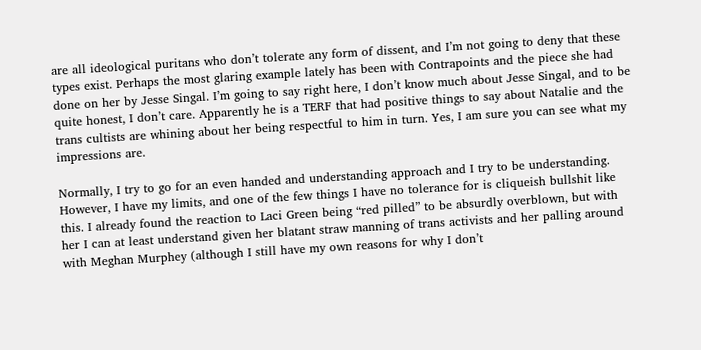are all ideological puritans who don’t tolerate any form of dissent, and I’m not going to deny that these types exist. Perhaps the most glaring example lately has been with Contrapoints and the piece she had done on her by Jesse Singal. I’m going to say right here, I don’t know much about Jesse Singal, and to be quite honest, I don’t care. Apparently he is a TERF that had positive things to say about Natalie and the trans cultists are whining about her being respectful to him in turn. Yes, I am sure you can see what my impressions are.

Normally, I try to go for an even handed and understanding approach and I try to be understanding. However, I have my limits, and one of the few things I have no tolerance for is cliqueish bullshit like this. I already found the reaction to Laci Green being “red pilled” to be absurdly overblown, but with her I can at least understand given her blatant straw manning of trans activists and her palling around with Meghan Murphey (although I still have my own reasons for why I don’t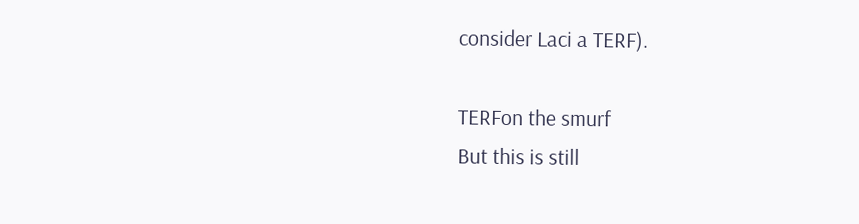consider Laci a TERF).

TERFon the smurf
But this is still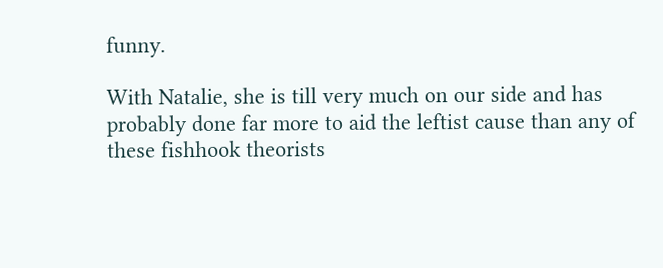funny.

With Natalie, she is till very much on our side and has probably done far more to aid the leftist cause than any of these fishhook theorists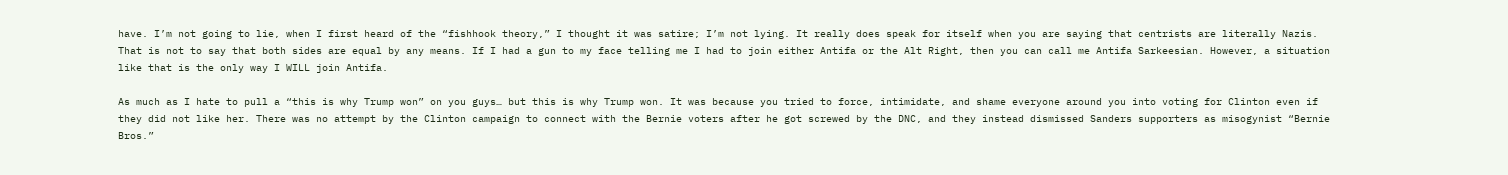have. I’m not going to lie, when I first heard of the “fishhook theory,” I thought it was satire; I’m not lying. It really does speak for itself when you are saying that centrists are literally Nazis. That is not to say that both sides are equal by any means. If I had a gun to my face telling me I had to join either Antifa or the Alt Right, then you can call me Antifa Sarkeesian. However, a situation like that is the only way I WILL join Antifa.

As much as I hate to pull a “this is why Trump won” on you guys… but this is why Trump won. It was because you tried to force, intimidate, and shame everyone around you into voting for Clinton even if they did not like her. There was no attempt by the Clinton campaign to connect with the Bernie voters after he got screwed by the DNC, and they instead dismissed Sanders supporters as misogynist “Bernie Bros.”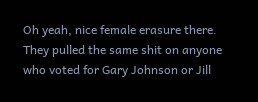Oh yeah, nice female erasure there. They pulled the same shit on anyone who voted for Gary Johnson or Jill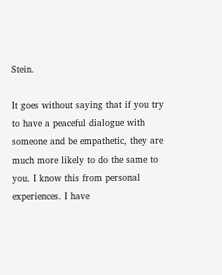Stein.

It goes without saying that if you try to have a peaceful dialogue with someone and be empathetic, they are much more likely to do the same to you. I know this from personal experiences. I have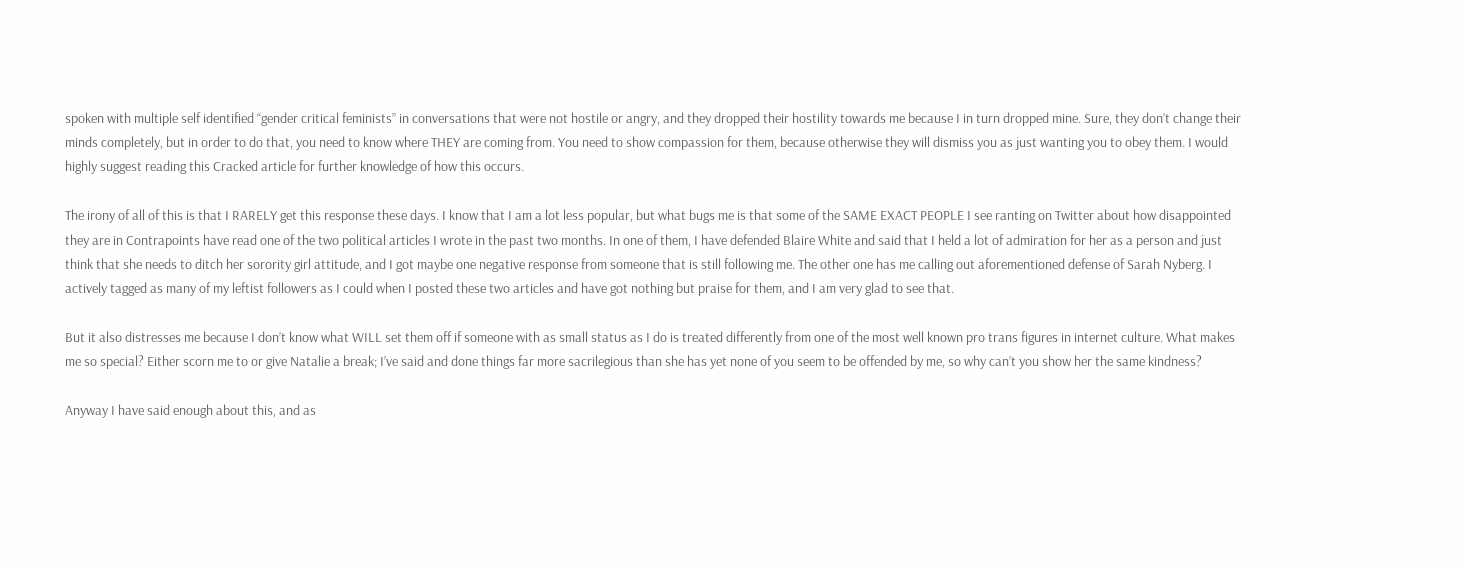spoken with multiple self identified “gender critical feminists” in conversations that were not hostile or angry, and they dropped their hostility towards me because I in turn dropped mine. Sure, they don’t change their minds completely, but in order to do that, you need to know where THEY are coming from. You need to show compassion for them, because otherwise they will dismiss you as just wanting you to obey them. I would highly suggest reading this Cracked article for further knowledge of how this occurs.

The irony of all of this is that I RARELY get this response these days. I know that I am a lot less popular, but what bugs me is that some of the SAME EXACT PEOPLE I see ranting on Twitter about how disappointed they are in Contrapoints have read one of the two political articles I wrote in the past two months. In one of them, I have defended Blaire White and said that I held a lot of admiration for her as a person and just think that she needs to ditch her sorority girl attitude, and I got maybe one negative response from someone that is still following me. The other one has me calling out aforementioned defense of Sarah Nyberg. I actively tagged as many of my leftist followers as I could when I posted these two articles and have got nothing but praise for them, and I am very glad to see that.

But it also distresses me because I don’t know what WILL set them off if someone with as small status as I do is treated differently from one of the most well known pro trans figures in internet culture. What makes me so special? Either scorn me to or give Natalie a break; I’ve said and done things far more sacrilegious than she has yet none of you seem to be offended by me, so why can’t you show her the same kindness?

Anyway I have said enough about this, and as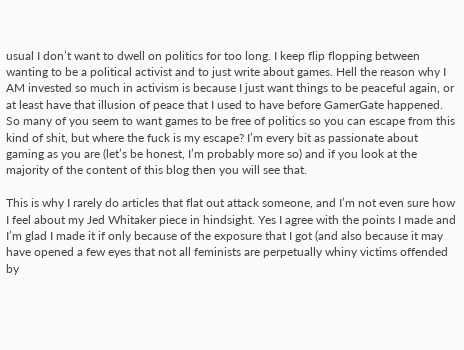usual I don’t want to dwell on politics for too long. I keep flip flopping between wanting to be a political activist and to just write about games. Hell the reason why I AM invested so much in activism is because I just want things to be peaceful again, or at least have that illusion of peace that I used to have before GamerGate happened. So many of you seem to want games to be free of politics so you can escape from this kind of shit, but where the fuck is my escape? I’m every bit as passionate about gaming as you are (let’s be honest, I’m probably more so) and if you look at the majority of the content of this blog then you will see that.

This is why I rarely do articles that flat out attack someone, and I’m not even sure how I feel about my Jed Whitaker piece in hindsight. Yes I agree with the points I made and I’m glad I made it if only because of the exposure that I got (and also because it may have opened a few eyes that not all feminists are perpetually whiny victims offended by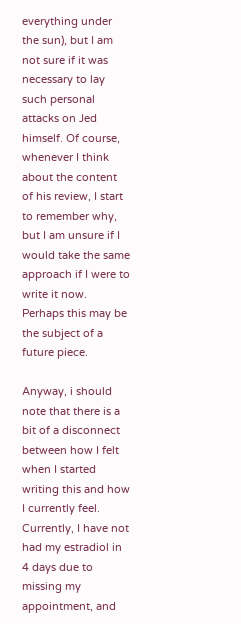everything under the sun), but I am not sure if it was necessary to lay such personal attacks on Jed himself. Of course, whenever I think about the content of his review, I start to remember why, but I am unsure if I would take the same approach if I were to write it now. Perhaps this may be the subject of a future piece.

Anyway, i should note that there is a bit of a disconnect between how I felt when I started writing this and how I currently feel. Currently, I have not had my estradiol in 4 days due to missing my appointment, and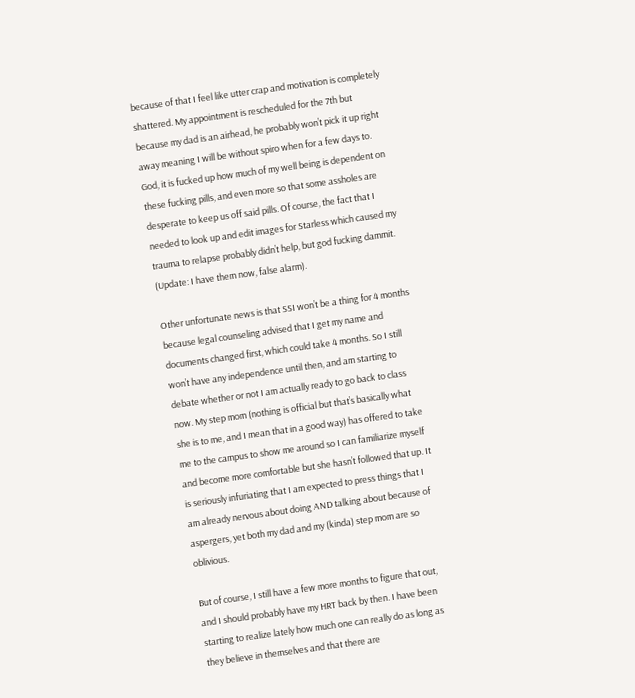because of that I feel like utter crap and motivation is completely shattered. My appointment is rescheduled for the 7th but because my dad is an airhead, he probably won’t pick it up right away meaning I will be without spiro when for a few days to. God, it is fucked up how much of my well being is dependent on these fucking pills, and even more so that some assholes are desperate to keep us off said pills. Of course, the fact that I needed to look up and edit images for Starless which caused my trauma to relapse probably didn’t help, but god fucking dammit. (Update: I have them now, false alarm).

Other unfortunate news is that SSI won’t be a thing for 4 months because legal counseling advised that I get my name and documents changed first, which could take 4 months. So I still won’t have any independence until then, and am starting to debate whether or not I am actually ready to go back to class now. My step mom (nothing is official but that’s basically what she is to me, and I mean that in a good way) has offered to take me to the campus to show me around so I can familiarize myself and become more comfortable but she hasn’t followed that up. It is seriously infuriating that I am expected to press things that I am already nervous about doing AND talking about because of aspergers, yet both my dad and my (kinda) step mom are so oblivious.

But of course, I still have a few more months to figure that out, and I should probably have my HRT back by then. I have been starting to realize lately how much one can really do as long as they believe in themselves and that there are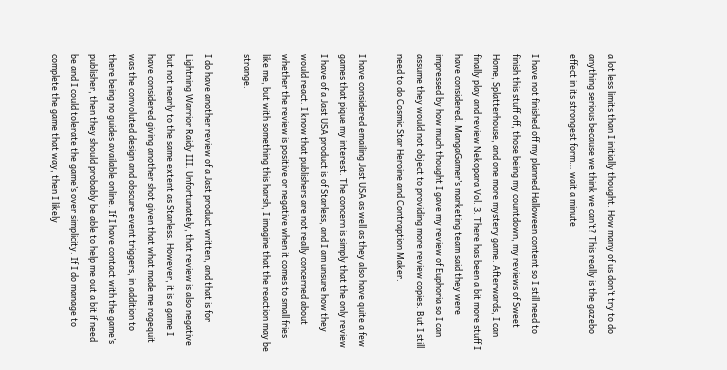a lot less limits than I initially thought. How many of us don’t try to do anything serious because we think we can’t? This really is the gazebo effect in its strongest form… wait a minute

I have not finished off my planned Halloween content so I still need to finish this stuff off, those being my countdown, my reviews of Sweet Home, Splatterhouse, and one more mystery game. Afterwards, I can finally play and review Nekopara Vol. 3. There has been a bit more stuff I have considered. MangaGamer’s marketing team said they were impressed by how much thought I gave my review of Euphoria so I can assume they would not object to providing more review copies. But I still need to do Cosmic Star Heroine and Contraption Maker.

I have considered emailing Jast USA as well as they also have quite a few games that pique my interest. The concern is simply that the only review I have of a Jast USA product is of Starless, and I am unsure how they would react. I know that publishers are not really concerned about whether the review is positive or negative when it comes to small fries like me, but with something this harsh, I imagine that the reaction may be strange.

I do have another review of a Jast product written, and that is for Lightning Warrior Raidy III. Unfortunately, that review is also negative but not nearly to the same extent as Starless. However, it is a game I have considered giving another shot given that what made me ragequit was the convoluted design and obscure event triggers, in addition to there being no guides available online. If I have contact with the game’s publisher, then they should probably be able to help me out a bit if need be and I could tolerate the game’s over simplicity. If I do manage to complete the game that way, then I likely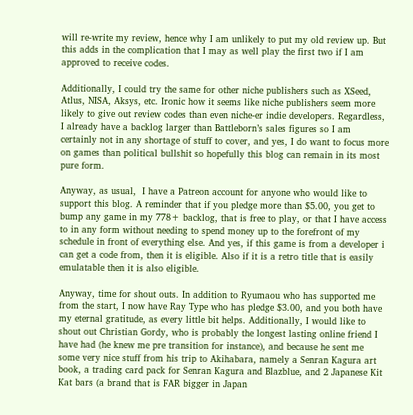will re-write my review, hence why I am unlikely to put my old review up. But this adds in the complication that I may as well play the first two if I am approved to receive codes.

Additionally, I could try the same for other niche publishers such as XSeed, Atlus, NISA, Aksys, etc. Ironic how it seems like niche publishers seem more likely to give out review codes than even niche-er indie developers. Regardless, I already have a backlog larger than Battleborn’s sales figures so I am certainly not in any shortage of stuff to cover, and yes, I do want to focus more on games than political bullshit so hopefully this blog can remain in its most pure form.

Anyway, as usual,  I have a Patreon account for anyone who would like to support this blog. A reminder that if you pledge more than $5.00, you get to bump any game in my 778+ backlog, that is free to play, or that I have access to in any form without needing to spend money up to the forefront of my schedule in front of everything else. And yes, if this game is from a developer i can get a code from, then it is eligible. Also if it is a retro title that is easily emulatable then it is also eligible.

Anyway, time for shout outs. In addition to Ryumaou who has supported me from the start, I now have Ray Type who has pledge $3.00, and you both have my eternal gratitude, as every little bit helps. Additionally, I would like to shout out Christian Gordy, who is probably the longest lasting online friend I have had (he knew me pre transition for instance), and because he sent me some very nice stuff from his trip to Akihabara, namely a Senran Kagura art book, a trading card pack for Senran Kagura and Blazblue, and 2 Japanese Kit Kat bars (a brand that is FAR bigger in Japan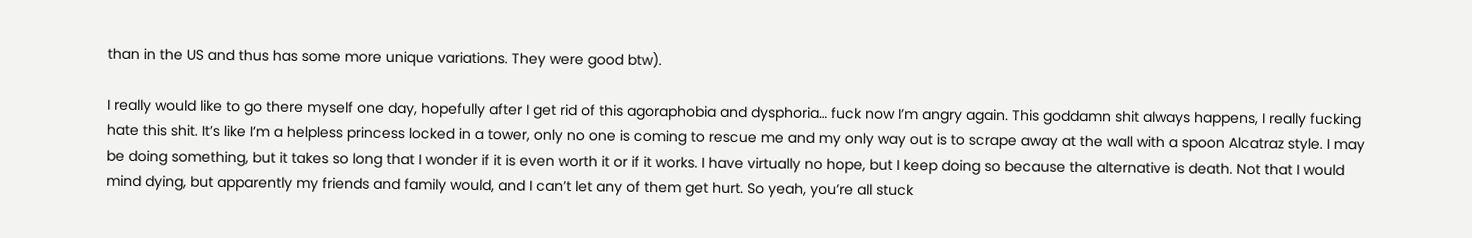than in the US and thus has some more unique variations. They were good btw).

I really would like to go there myself one day, hopefully after I get rid of this agoraphobia and dysphoria… fuck now I’m angry again. This goddamn shit always happens, I really fucking hate this shit. It’s like I’m a helpless princess locked in a tower, only no one is coming to rescue me and my only way out is to scrape away at the wall with a spoon Alcatraz style. I may be doing something, but it takes so long that I wonder if it is even worth it or if it works. I have virtually no hope, but I keep doing so because the alternative is death. Not that I would mind dying, but apparently my friends and family would, and I can’t let any of them get hurt. So yeah, you’re all stuck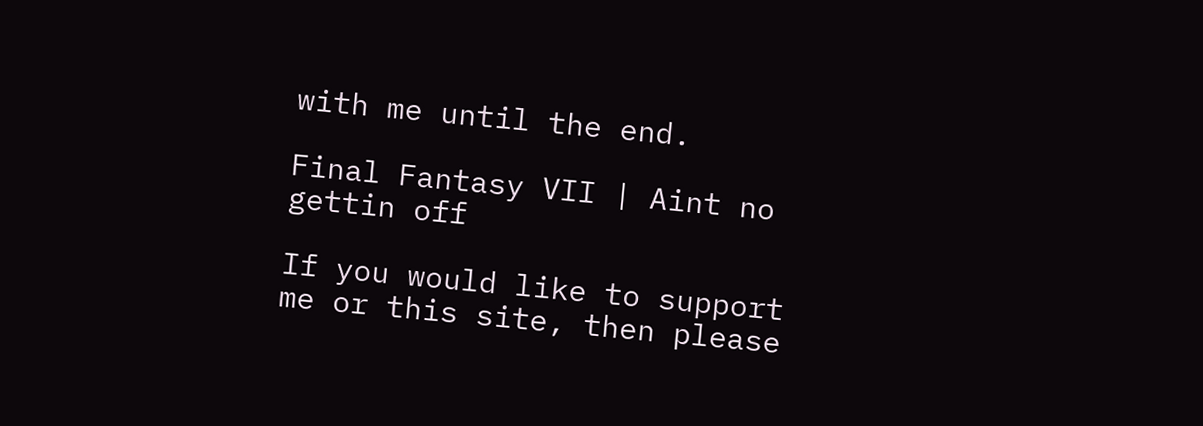with me until the end.

Final Fantasy VII | Aint no gettin off

If you would like to support me or this site, then please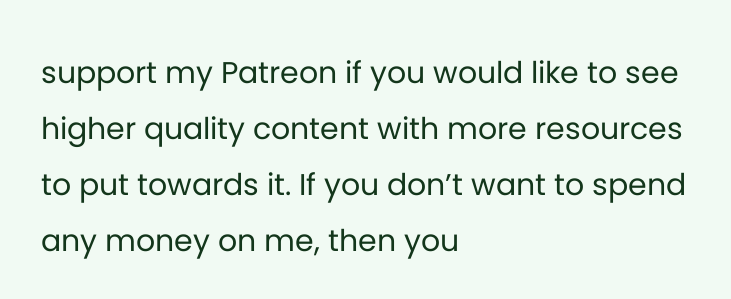support my Patreon if you would like to see higher quality content with more resources to put towards it. If you don’t want to spend any money on me, then you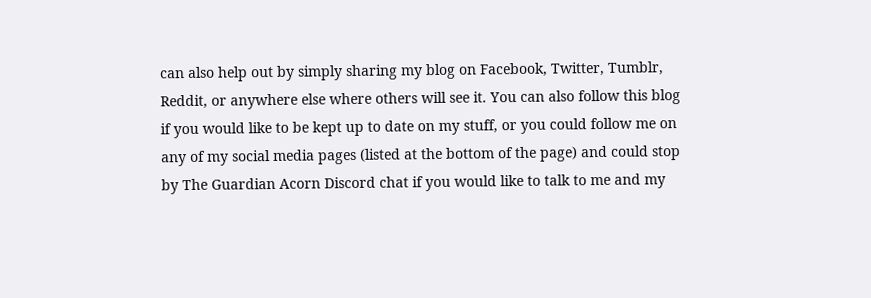can also help out by simply sharing my blog on Facebook, Twitter, Tumblr, Reddit, or anywhere else where others will see it. You can also follow this blog if you would like to be kept up to date on my stuff, or you could follow me on any of my social media pages (listed at the bottom of the page) and could stop by The Guardian Acorn Discord chat if you would like to talk to me and my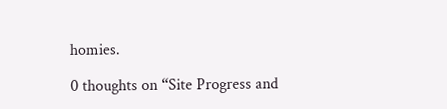homies.

0 thoughts on “Site Progress and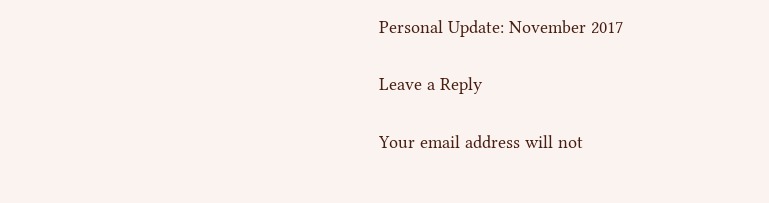Personal Update: November 2017

Leave a Reply

Your email address will not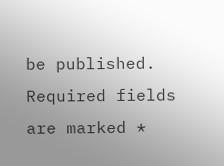be published. Required fields are marked *